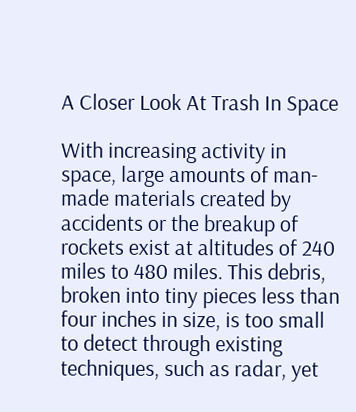A Closer Look At Trash In Space

With increasing activity in space, large amounts of man-made materials created by accidents or the breakup of rockets exist at altitudes of 240 miles to 480 miles. This debris, broken into tiny pieces less than four inches in size, is too small to detect through existing techniques, such as radar, yet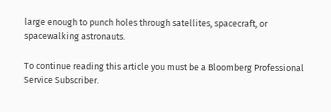large enough to punch holes through satellites, spacecraft, or spacewalking astronauts.

To continue reading this article you must be a Bloomberg Professional Service Subscriber.